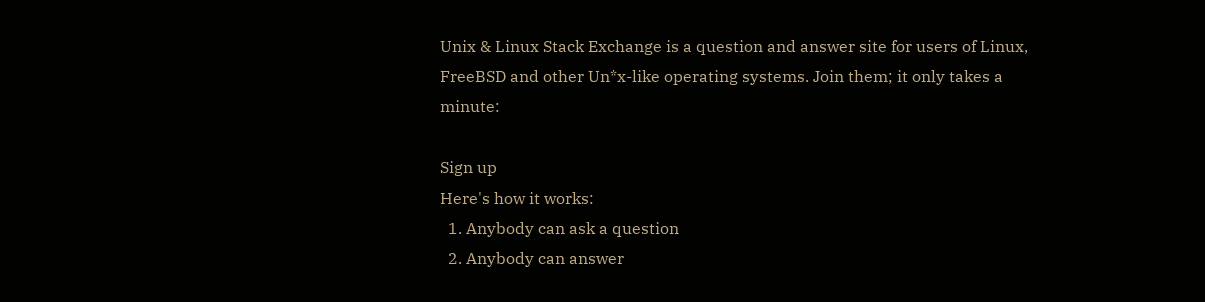Unix & Linux Stack Exchange is a question and answer site for users of Linux, FreeBSD and other Un*x-like operating systems. Join them; it only takes a minute:

Sign up
Here's how it works:
  1. Anybody can ask a question
  2. Anybody can answer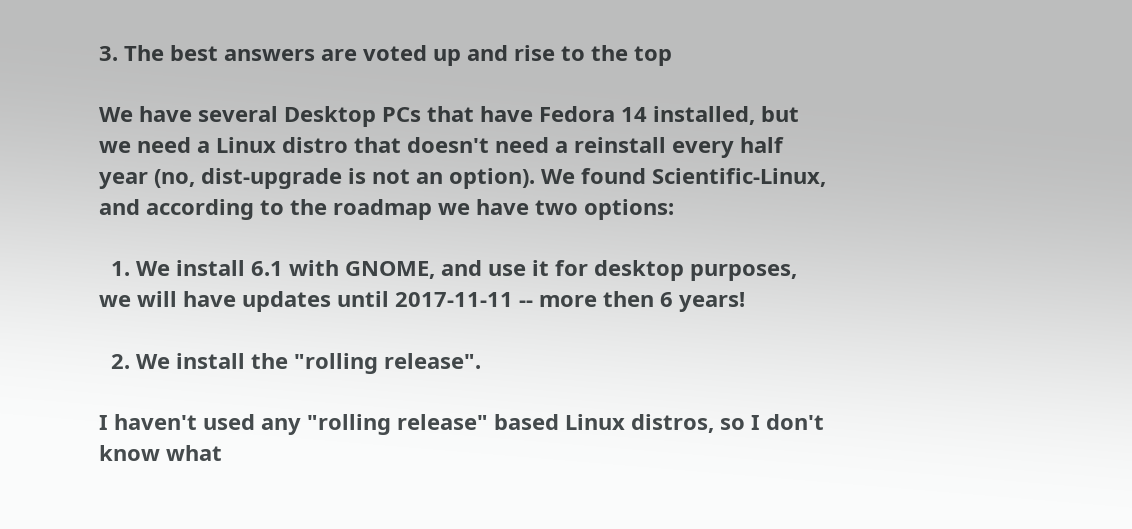3. The best answers are voted up and rise to the top

We have several Desktop PCs that have Fedora 14 installed, but we need a Linux distro that doesn't need a reinstall every half year (no, dist-upgrade is not an option). We found Scientific-Linux, and according to the roadmap we have two options:

  1. We install 6.1 with GNOME, and use it for desktop purposes, we will have updates until 2017-11-11 -- more then 6 years!

  2. We install the "rolling release".

I haven't used any "rolling release" based Linux distros, so I don't know what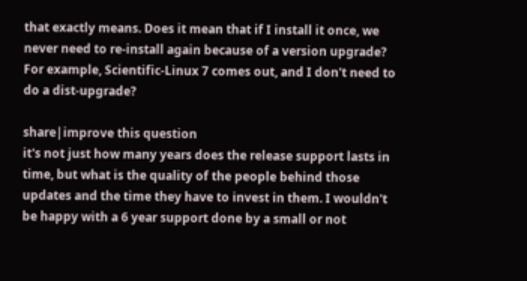that exactly means. Does it mean that if I install it once, we never need to re-install again because of a version upgrade? For example, Scientific-Linux 7 comes out, and I don't need to do a dist-upgrade?

share|improve this question
it's not just how many years does the release support lasts in time, but what is the quality of the people behind those updates and the time they have to invest in them. I wouldn't be happy with a 6 year support done by a small or not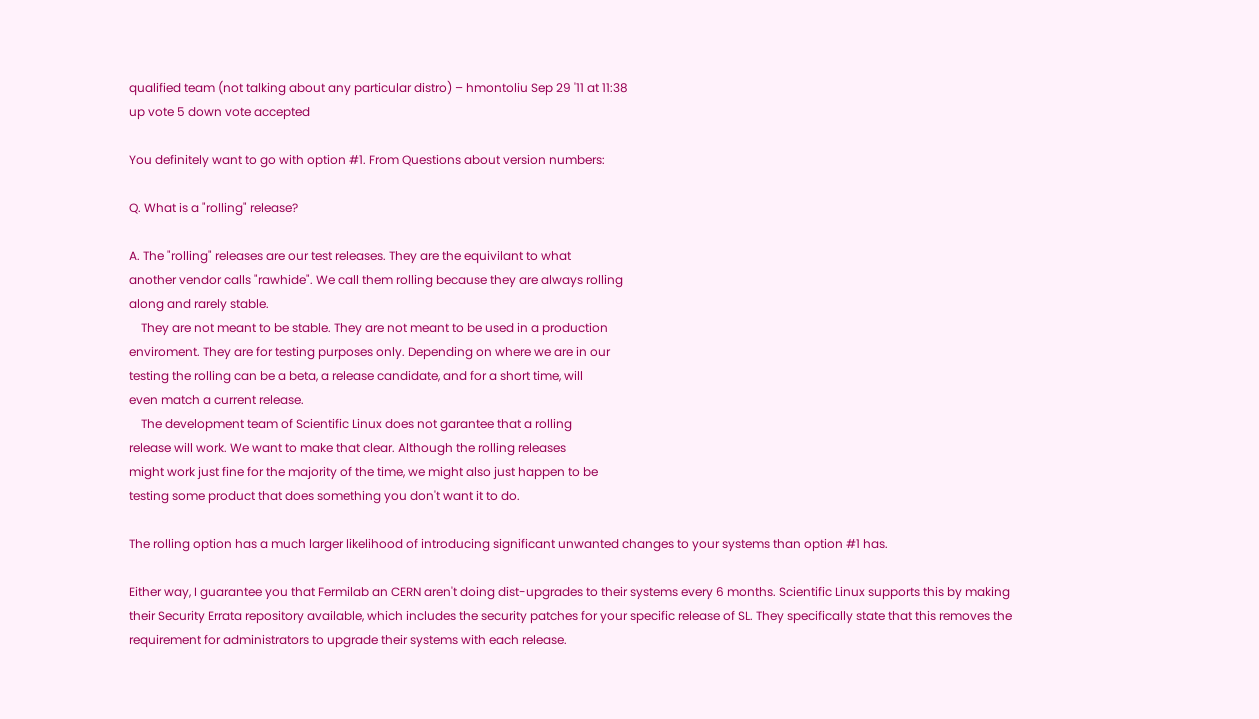qualified team (not talking about any particular distro) – hmontoliu Sep 29 '11 at 11:38
up vote 5 down vote accepted

You definitely want to go with option #1. From Questions about version numbers:

Q. What is a "rolling" release?

A. The "rolling" releases are our test releases. They are the equivilant to what
another vendor calls "rawhide". We call them rolling because they are always rolling
along and rarely stable.
    They are not meant to be stable. They are not meant to be used in a production
enviroment. They are for testing purposes only. Depending on where we are in our
testing the rolling can be a beta, a release candidate, and for a short time, will
even match a current release.
    The development team of Scientific Linux does not garantee that a rolling
release will work. We want to make that clear. Although the rolling releases
might work just fine for the majority of the time, we might also just happen to be
testing some product that does something you don't want it to do.

The rolling option has a much larger likelihood of introducing significant unwanted changes to your systems than option #1 has.

Either way, I guarantee you that Fermilab an CERN aren't doing dist-upgrades to their systems every 6 months. Scientific Linux supports this by making their Security Errata repository available, which includes the security patches for your specific release of SL. They specifically state that this removes the requirement for administrators to upgrade their systems with each release.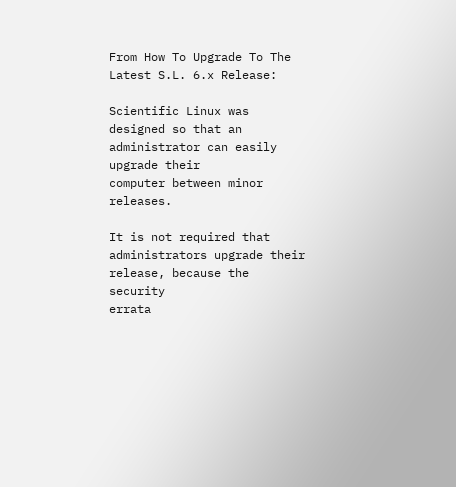From How To Upgrade To The Latest S.L. 6.x Release:

Scientific Linux was designed so that an administrator can easily upgrade their
computer between minor releases.

It is not required that administrators upgrade their release, because the security
errata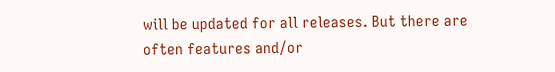will be updated for all releases. But there are often features and/or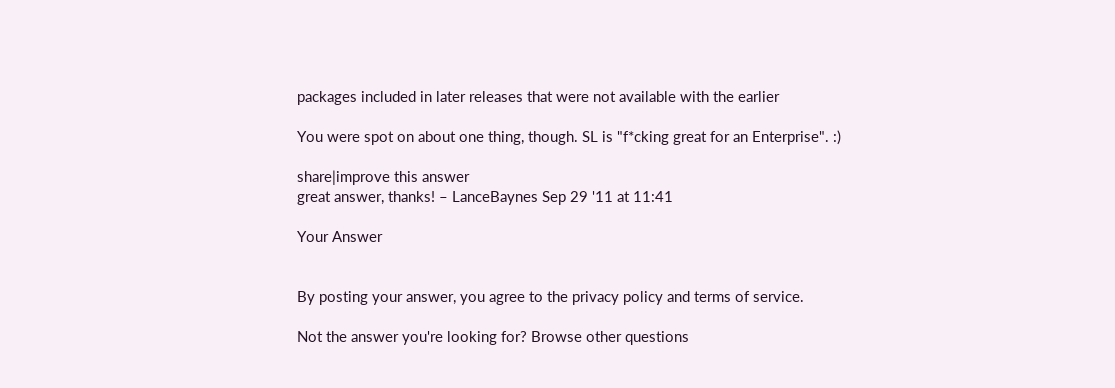packages included in later releases that were not available with the earlier

You were spot on about one thing, though. SL is "f*cking great for an Enterprise". :)

share|improve this answer
great answer, thanks! – LanceBaynes Sep 29 '11 at 11:41

Your Answer


By posting your answer, you agree to the privacy policy and terms of service.

Not the answer you're looking for? Browse other questions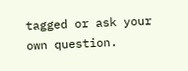tagged or ask your own question.